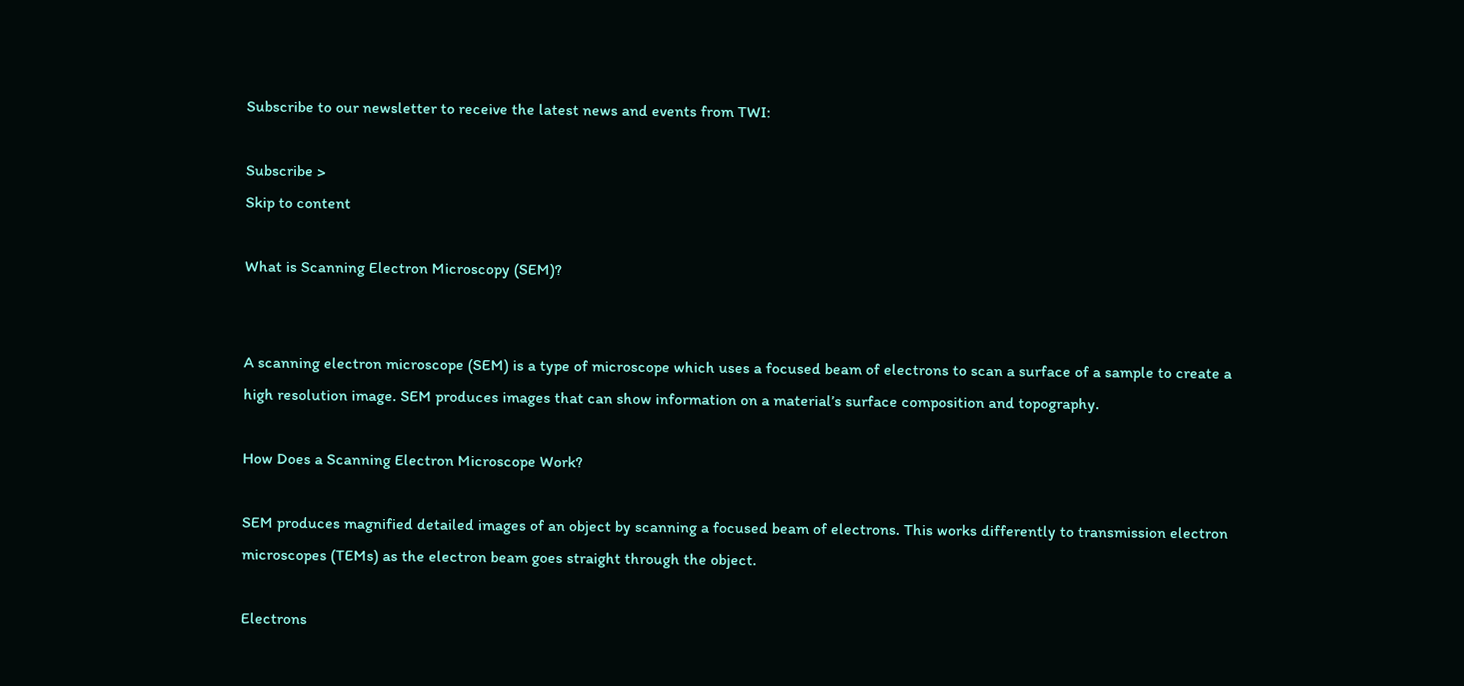Subscribe to our newsletter to receive the latest news and events from TWI:

Subscribe >
Skip to content

What is Scanning Electron Microscopy (SEM)?


A scanning electron microscope (SEM) is a type of microscope which uses a focused beam of electrons to scan a surface of a sample to create a high resolution image. SEM produces images that can show information on a material’s surface composition and topography.

How Does a Scanning Electron Microscope Work?

SEM produces magnified detailed images of an object by scanning a focused beam of electrons. This works differently to transmission electron microscopes (TEMs) as the electron beam goes straight through the object.

Electrons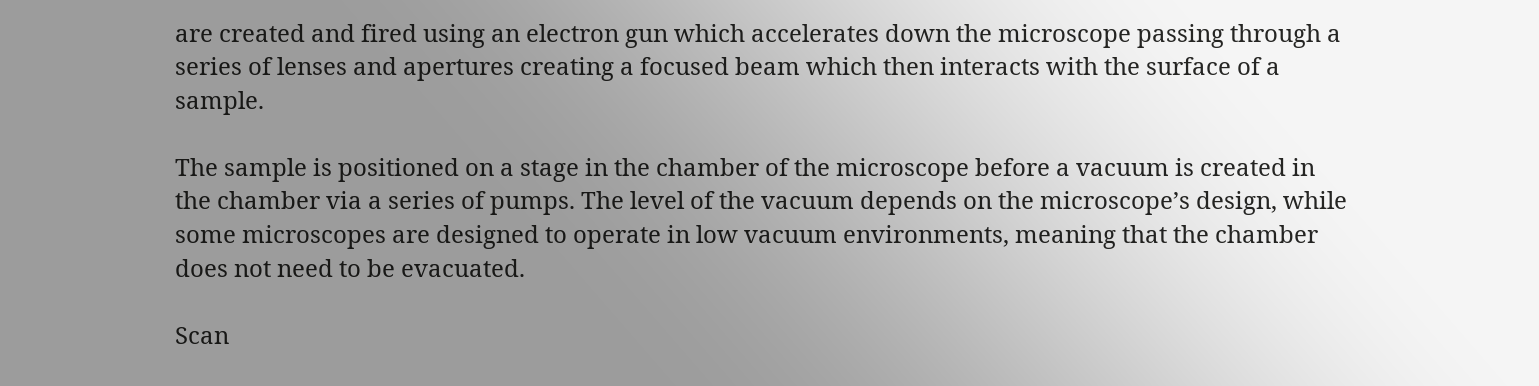are created and fired using an electron gun which accelerates down the microscope passing through a series of lenses and apertures creating a focused beam which then interacts with the surface of a sample.

The sample is positioned on a stage in the chamber of the microscope before a vacuum is created in the chamber via a series of pumps. The level of the vacuum depends on the microscope’s design, while some microscopes are designed to operate in low vacuum environments, meaning that the chamber does not need to be evacuated.

Scan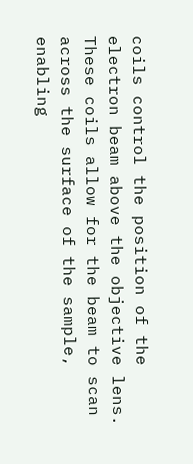coils control the position of the electron beam above the objective lens. These coils allow for the beam to scan across the surface of the sample, enabling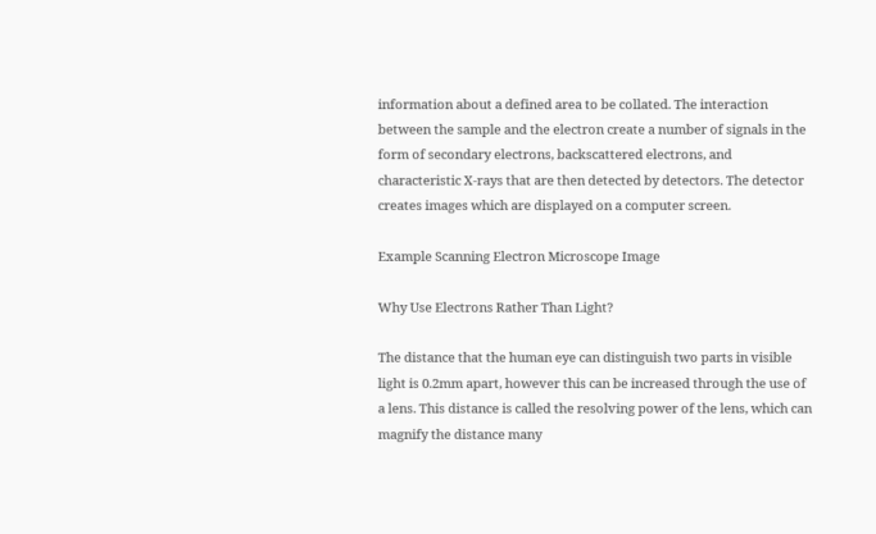information about a defined area to be collated. The interaction between the sample and the electron create a number of signals in the form of secondary electrons, backscattered electrons, and characteristic X-rays that are then detected by detectors. The detector creates images which are displayed on a computer screen.

Example Scanning Electron Microscope Image

Why Use Electrons Rather Than Light?

The distance that the human eye can distinguish two parts in visible light is 0.2mm apart, however this can be increased through the use of a lens. This distance is called the resolving power of the lens, which can magnify the distance many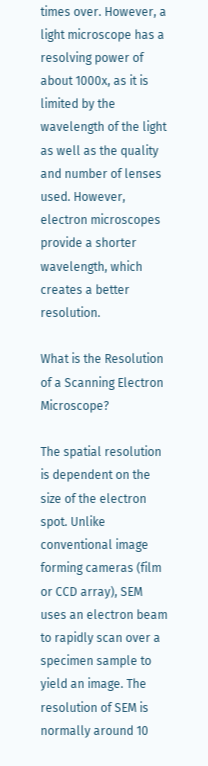times over. However, a light microscope has a resolving power of about 1000x, as it is limited by the wavelength of the light as well as the quality and number of lenses used. However, electron microscopes provide a shorter wavelength, which creates a better resolution.

What is the Resolution of a Scanning Electron Microscope?

The spatial resolution is dependent on the size of the electron spot. Unlike conventional image forming cameras (film or CCD array), SEM uses an electron beam to rapidly scan over a specimen sample to yield an image. The resolution of SEM is normally around 10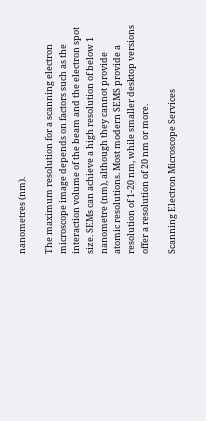nanometres (nm).

The maximum resolution for a scanning electron microscope image depends on factors such as the interaction volume of the beam and the electron spot size. SEMs can achieve a high resolution of below 1 nanometre (nm), although they cannot provide atomic resolutions. Most modern SEMS provide a resolution of 1-20 nm, while smaller desktop versions offer a resolution of 20 nm or more.

Scanning Electron Microscope Services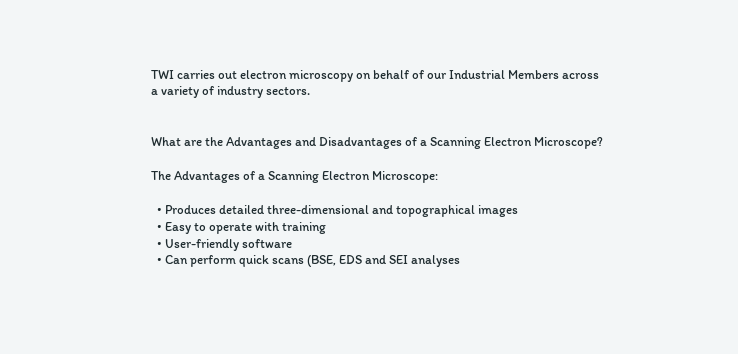TWI carries out electron microscopy on behalf of our Industrial Members across a variety of industry sectors.


What are the Advantages and Disadvantages of a Scanning Electron Microscope?

The Advantages of a Scanning Electron Microscope:

  • Produces detailed three-dimensional and topographical images
  • Easy to operate with training
  • User-friendly software
  • Can perform quick scans (BSE, EDS and SEI analyses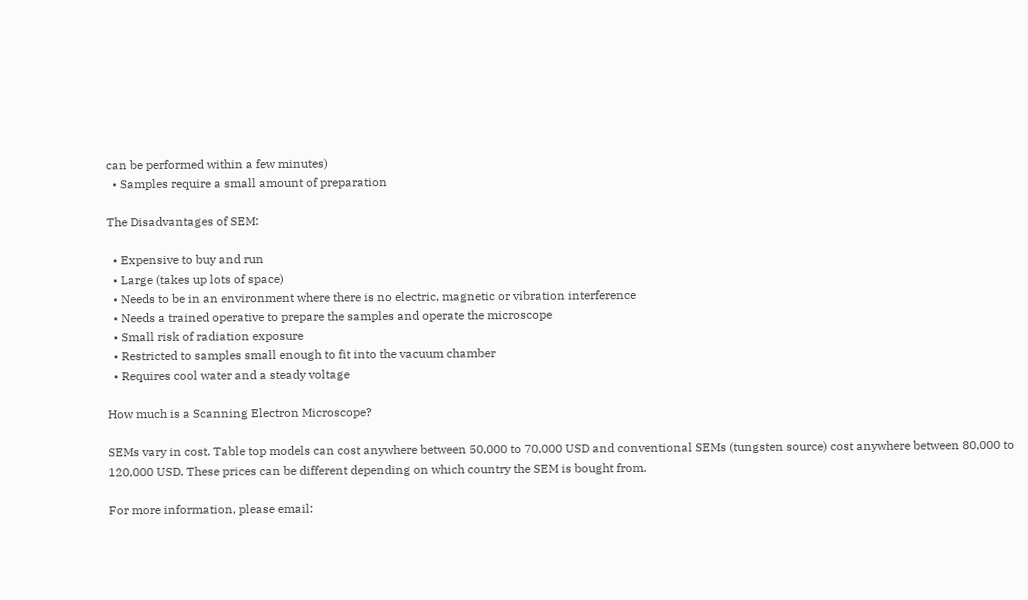can be performed within a few minutes)
  • Samples require a small amount of preparation

The Disadvantages of SEM:

  • Expensive to buy and run
  • Large (takes up lots of space)
  • Needs to be in an environment where there is no electric, magnetic or vibration interference
  • Needs a trained operative to prepare the samples and operate the microscope
  • Small risk of radiation exposure
  • Restricted to samples small enough to fit into the vacuum chamber
  • Requires cool water and a steady voltage

How much is a Scanning Electron Microscope?

SEMs vary in cost. Table top models can cost anywhere between 50,000 to 70,000 USD and conventional SEMs (tungsten source) cost anywhere between 80,000 to 120,000 USD. These prices can be different depending on which country the SEM is bought from.

For more information, please email: